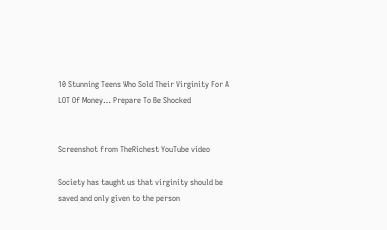10 Stunning Teens Who Sold Their Virginity For A LOT Of Money… Prepare To Be Shocked


Screenshot from TheRichest YouTube video

Society has taught us that virginity should be saved and only given to the person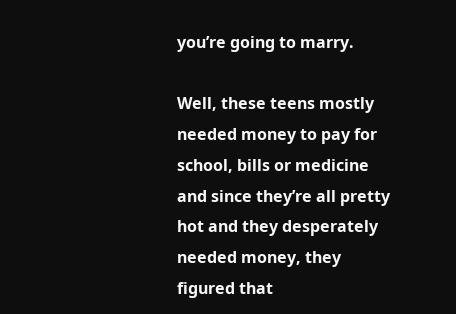you’re going to marry.

Well, these teens mostly needed money to pay for school, bills or medicine and since they’re all pretty hot and they desperately needed money, they figured that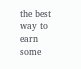the best way to earn some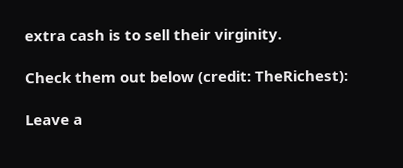extra cash is to sell their virginity.

Check them out below (credit: TheRichest):

Leave a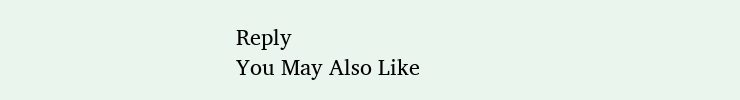Reply
You May Also Like